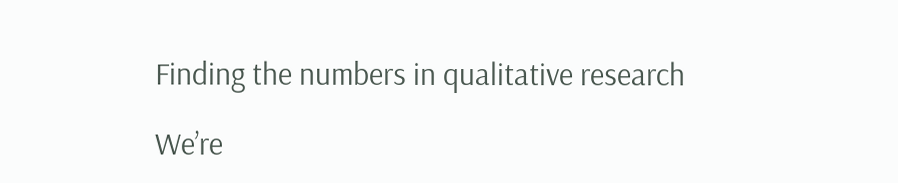Finding the numbers in qualitative research

We’re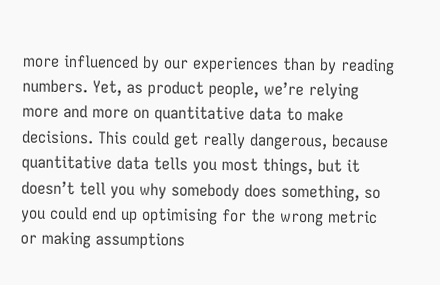more influenced by our experiences than by reading numbers. Yet, as product people, we’re relying more and more on quantitative data to make decisions. This could get really dangerous, because quantitative data tells you most things, but it doesn’t tell you why somebody does something, so you could end up optimising for the wrong metric or making assumptions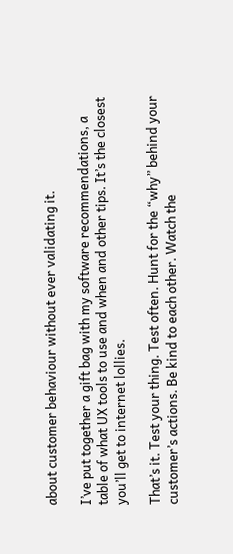about customer behaviour without ever validating it.

I’ve put together a gift bag with my software recommendations, a table of what UX tools to use and when and other tips. It’s the closest you’ll get to internet lollies.

That’s it. Test your thing. Test often. Hunt for the “why” behind your customer’s actions. Be kind to each other. Watch the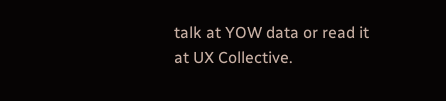talk at YOW data or read it at UX Collective.